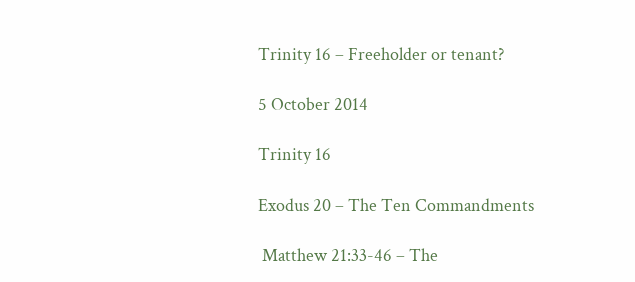Trinity 16 – Freeholder or tenant?

5 October 2014

Trinity 16

Exodus 20 – The Ten Commandments

 Matthew 21:33-46 – The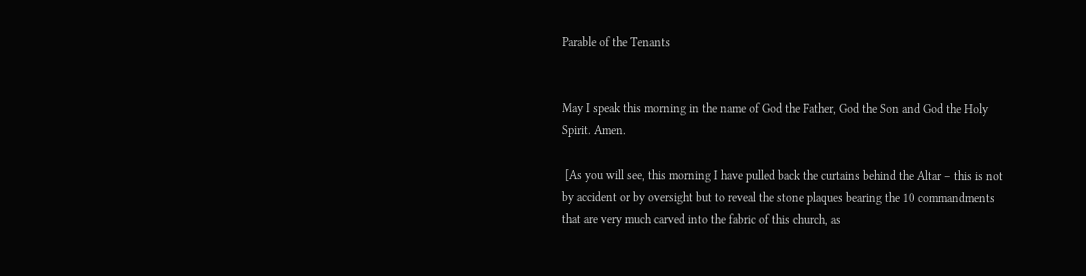Parable of the Tenants


May I speak this morning in the name of God the Father, God the Son and God the Holy Spirit. Amen.

 [As you will see, this morning I have pulled back the curtains behind the Altar – this is not by accident or by oversight but to reveal the stone plaques bearing the 10 commandments that are very much carved into the fabric of this church, as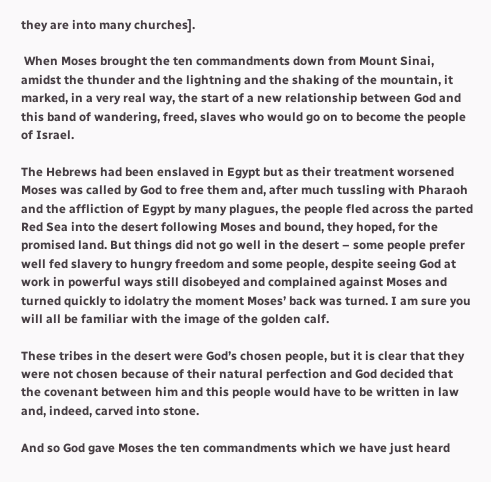they are into many churches].

 When Moses brought the ten commandments down from Mount Sinai, amidst the thunder and the lightning and the shaking of the mountain, it marked, in a very real way, the start of a new relationship between God and this band of wandering, freed, slaves who would go on to become the people of Israel.

The Hebrews had been enslaved in Egypt but as their treatment worsened Moses was called by God to free them and, after much tussling with Pharaoh and the affliction of Egypt by many plagues, the people fled across the parted Red Sea into the desert following Moses and bound, they hoped, for the promised land. But things did not go well in the desert – some people prefer well fed slavery to hungry freedom and some people, despite seeing God at work in powerful ways still disobeyed and complained against Moses and turned quickly to idolatry the moment Moses’ back was turned. I am sure you will all be familiar with the image of the golden calf.

These tribes in the desert were God’s chosen people, but it is clear that they were not chosen because of their natural perfection and God decided that the covenant between him and this people would have to be written in law and, indeed, carved into stone.

And so God gave Moses the ten commandments which we have just heard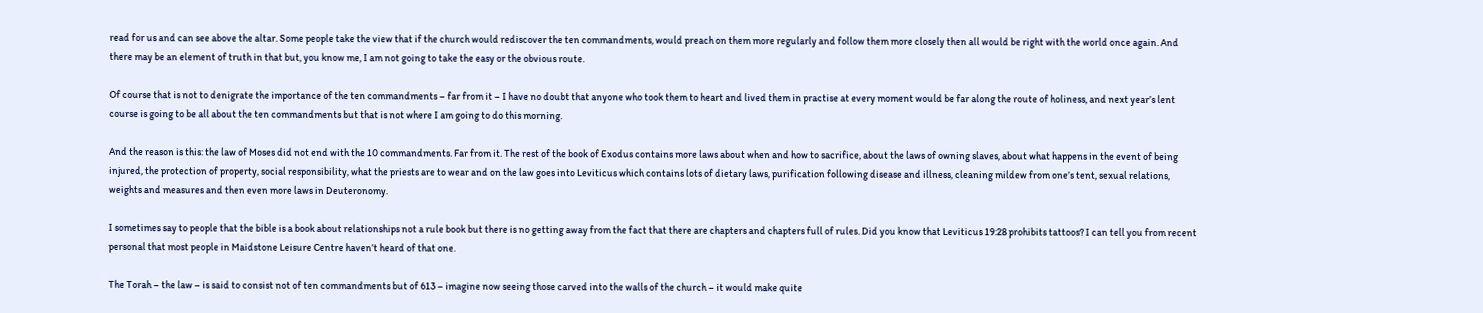read for us and can see above the altar. Some people take the view that if the church would rediscover the ten commandments, would preach on them more regularly and follow them more closely then all would be right with the world once again. And there may be an element of truth in that but, you know me, I am not going to take the easy or the obvious route.

Of course that is not to denigrate the importance of the ten commandments – far from it – I have no doubt that anyone who took them to heart and lived them in practise at every moment would be far along the route of holiness, and next year’s lent course is going to be all about the ten commandments but that is not where I am going to do this morning.

And the reason is this: the law of Moses did not end with the 10 commandments. Far from it. The rest of the book of Exodus contains more laws about when and how to sacrifice, about the laws of owning slaves, about what happens in the event of being injured, the protection of property, social responsibility, what the priests are to wear and on the law goes into Leviticus which contains lots of dietary laws, purification following disease and illness, cleaning mildew from one’s tent, sexual relations, weights and measures and then even more laws in Deuteronomy.

I sometimes say to people that the bible is a book about relationships not a rule book but there is no getting away from the fact that there are chapters and chapters full of rules. Did you know that Leviticus 19:28 prohibits tattoos? I can tell you from recent personal that most people in Maidstone Leisure Centre haven’t heard of that one.

The Torah – the law – is said to consist not of ten commandments but of 613 – imagine now seeing those carved into the walls of the church – it would make quite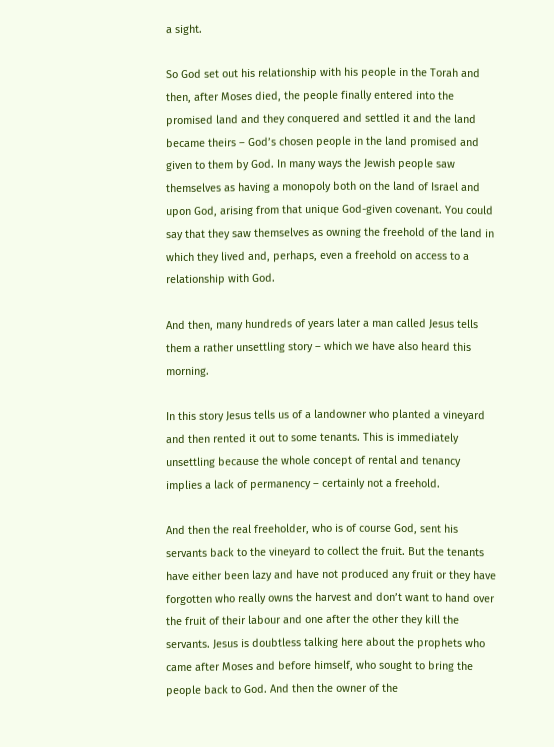a sight.

So God set out his relationship with his people in the Torah and then, after Moses died, the people finally entered into the promised land and they conquered and settled it and the land became theirs – God’s chosen people in the land promised and given to them by God. In many ways the Jewish people saw themselves as having a monopoly both on the land of Israel and upon God, arising from that unique God-given covenant. You could say that they saw themselves as owning the freehold of the land in which they lived and, perhaps, even a freehold on access to a relationship with God.

And then, many hundreds of years later a man called Jesus tells them a rather unsettling story – which we have also heard this morning.

In this story Jesus tells us of a landowner who planted a vineyard and then rented it out to some tenants. This is immediately unsettling because the whole concept of rental and tenancy implies a lack of permanency – certainly not a freehold.

And then the real freeholder, who is of course God, sent his servants back to the vineyard to collect the fruit. But the tenants have either been lazy and have not produced any fruit or they have forgotten who really owns the harvest and don’t want to hand over the fruit of their labour and one after the other they kill the servants. Jesus is doubtless talking here about the prophets who came after Moses and before himself, who sought to bring the people back to God. And then the owner of the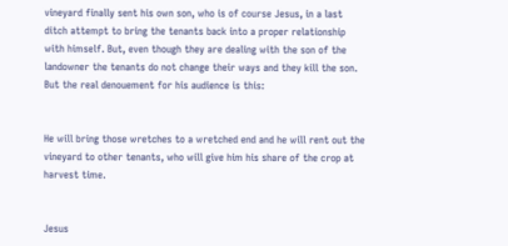vineyard finally sent his own son, who is of course Jesus, in a last ditch attempt to bring the tenants back into a proper relationship with himself. But, even though they are dealing with the son of the landowner the tenants do not change their ways and they kill the son. But the real denouement for his audience is this:


He will bring those wretches to a wretched end and he will rent out the vineyard to other tenants, who will give him his share of the crop at harvest time.


Jesus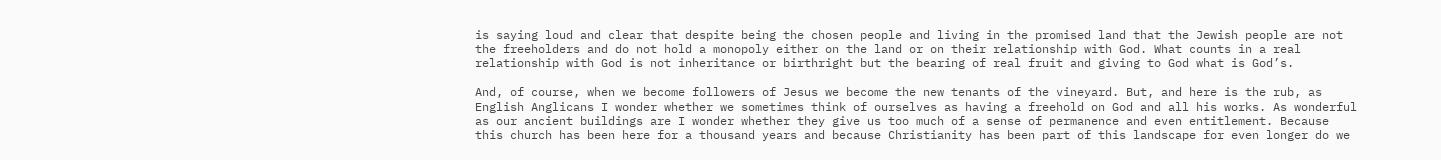is saying loud and clear that despite being the chosen people and living in the promised land that the Jewish people are not the freeholders and do not hold a monopoly either on the land or on their relationship with God. What counts in a real relationship with God is not inheritance or birthright but the bearing of real fruit and giving to God what is God’s.

And, of course, when we become followers of Jesus we become the new tenants of the vineyard. But, and here is the rub, as English Anglicans I wonder whether we sometimes think of ourselves as having a freehold on God and all his works. As wonderful as our ancient buildings are I wonder whether they give us too much of a sense of permanence and even entitlement. Because this church has been here for a thousand years and because Christianity has been part of this landscape for even longer do we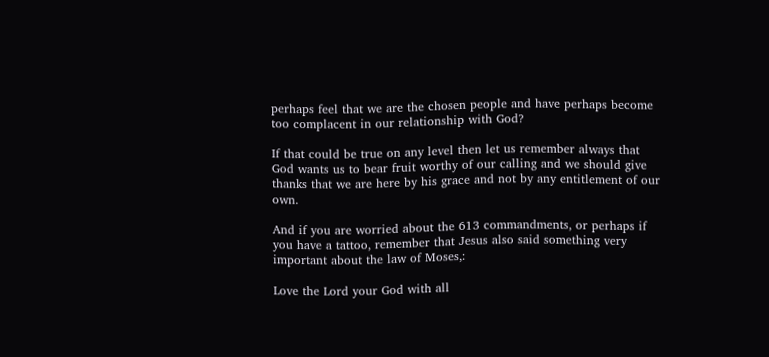perhaps feel that we are the chosen people and have perhaps become too complacent in our relationship with God?

If that could be true on any level then let us remember always that God wants us to bear fruit worthy of our calling and we should give thanks that we are here by his grace and not by any entitlement of our own.

And if you are worried about the 613 commandments, or perhaps if you have a tattoo, remember that Jesus also said something very important about the law of Moses,:

Love the Lord your God with all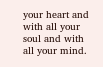your heart and with all your soul and with all your mind.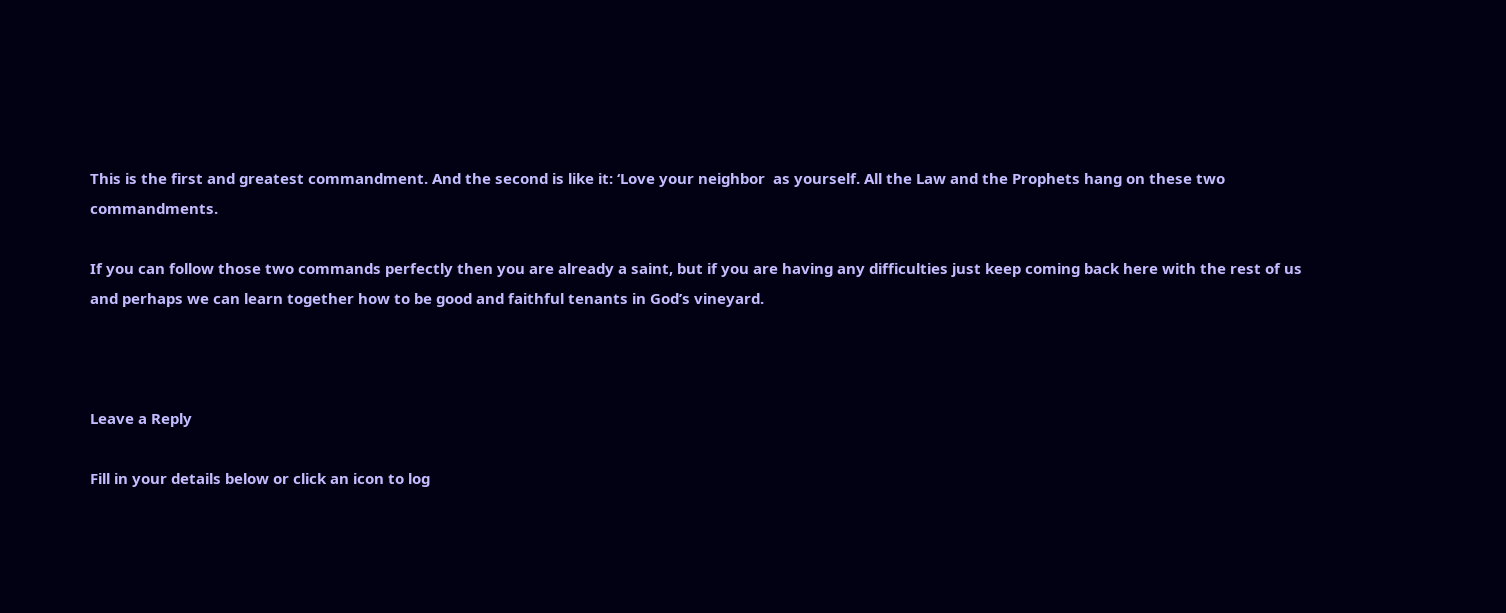This is the first and greatest commandment. And the second is like it: ‘Love your neighbor  as yourself. All the Law and the Prophets hang on these two commandments.

If you can follow those two commands perfectly then you are already a saint, but if you are having any difficulties just keep coming back here with the rest of us and perhaps we can learn together how to be good and faithful tenants in God’s vineyard.



Leave a Reply

Fill in your details below or click an icon to log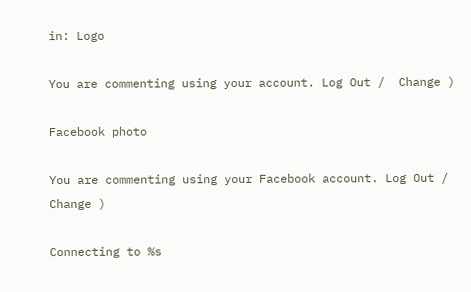in: Logo

You are commenting using your account. Log Out /  Change )

Facebook photo

You are commenting using your Facebook account. Log Out /  Change )

Connecting to %s